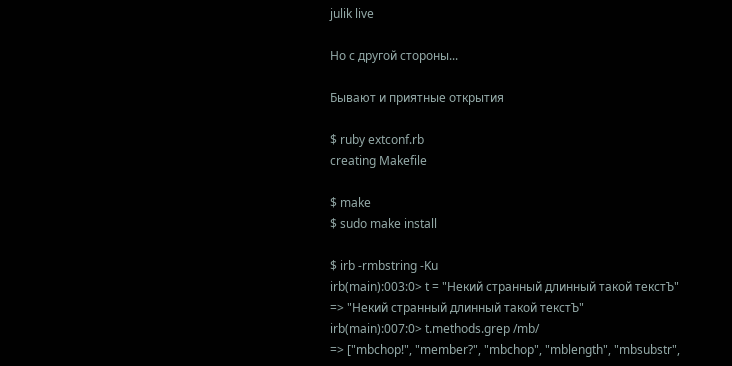julik live

Но с другой стороны...

Бывают и приятные открытия

$ ruby extconf.rb
creating Makefile

$ make
$ sudo make install

$ irb -rmbstring -Ku
irb(main):003:0> t = "Некий странный длинный такой текстЪ"
=> "Некий странный длинный такой текстЪ"
irb(main):007:0> t.methods.grep /mb/
=> ["mbchop!", "member?", "mbchop", "mblength", "mbsubstr",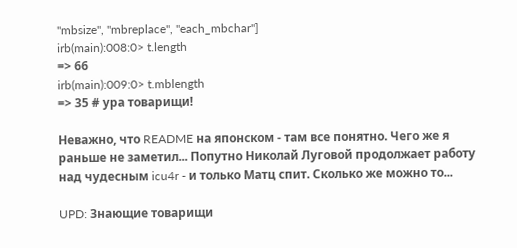"mbsize", "mbreplace", "each_mbchar"]
irb(main):008:0> t.length
=> 66
irb(main):009:0> t.mblength
=> 35 # ура товарищи!

Неважно, что README на японском - там все понятно. Чего же я раньше не заметил... Попутно Николай Луговой продолжает работу над чудесным icu4r - и только Матц спит. Сколько же можно то...

UPD: Знающие товарищи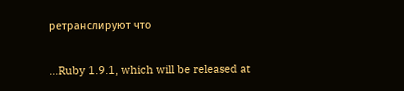ретранслируют что

...Ruby 1.9.1, which will be released at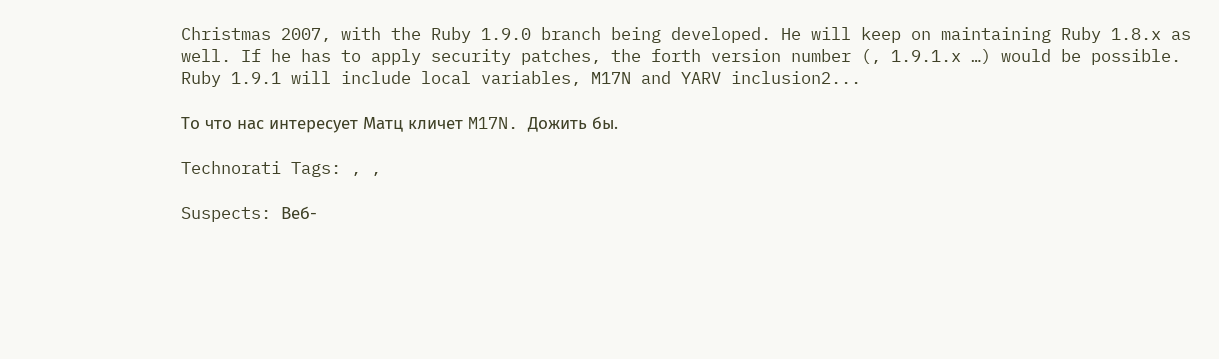Christmas 2007, with the Ruby 1.9.0 branch being developed. He will keep on maintaining Ruby 1.8.x as well. If he has to apply security patches, the forth version number (, 1.9.1.x …) would be possible. Ruby 1.9.1 will include local variables, M17N and YARV inclusion2...

То что нас интересует Матц кличет M17N. Дожить бы.

Technorati Tags: , ,

Suspects: Веб-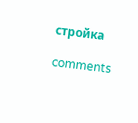стройка

comments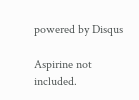powered by Disqus

Aspirine not included.